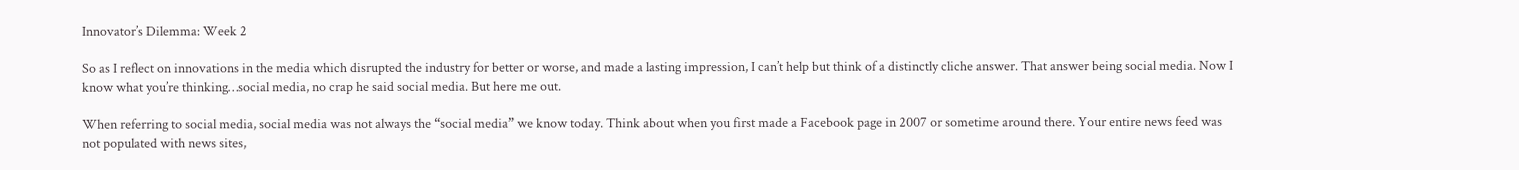Innovator’s Dilemma: Week 2

So as I reflect on innovations in the media which disrupted the industry for better or worse, and made a lasting impression, I can’t help but think of a distinctly cliche answer. That answer being social media. Now I know what you’re thinking…social media, no crap he said social media. But here me out.

When referring to social media, social media was not always the “social media” we know today. Think about when you first made a Facebook page in 2007 or sometime around there. Your entire news feed was not populated with news sites,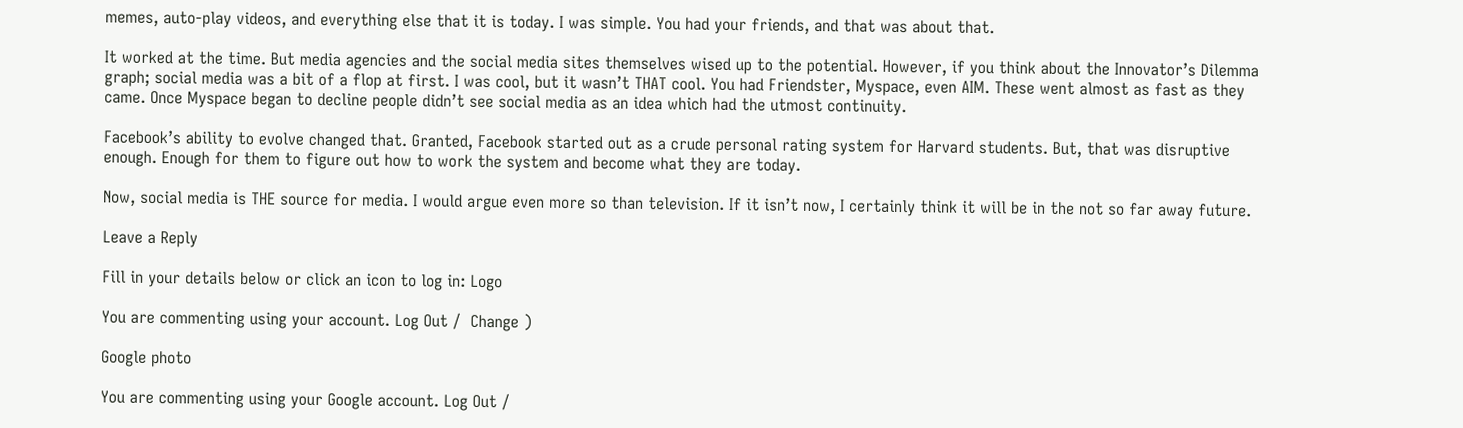memes, auto-play videos, and everything else that it is today. I was simple. You had your friends, and that was about that.

It worked at the time. But media agencies and the social media sites themselves wised up to the potential. However, if you think about the Innovator’s Dilemma graph; social media was a bit of a flop at first. I was cool, but it wasn’t THAT cool. You had Friendster, Myspace, even AIM. These went almost as fast as they came. Once Myspace began to decline people didn’t see social media as an idea which had the utmost continuity.

Facebook’s ability to evolve changed that. Granted, Facebook started out as a crude personal rating system for Harvard students. But, that was disruptive enough. Enough for them to figure out how to work the system and become what they are today.

Now, social media is THE source for media. I would argue even more so than television. If it isn’t now, I certainly think it will be in the not so far away future.

Leave a Reply

Fill in your details below or click an icon to log in: Logo

You are commenting using your account. Log Out /  Change )

Google photo

You are commenting using your Google account. Log Out /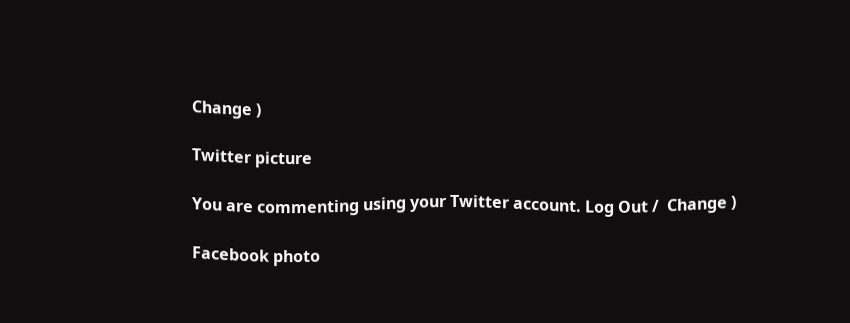Change )

Twitter picture

You are commenting using your Twitter account. Log Out /  Change )

Facebook photo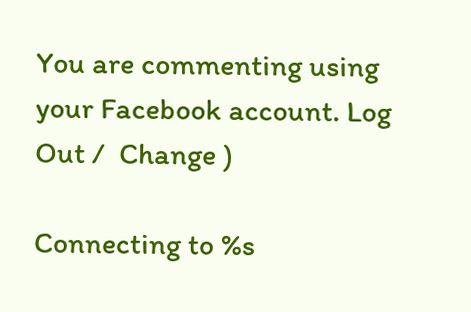You are commenting using your Facebook account. Log Out /  Change )

Connecting to %s